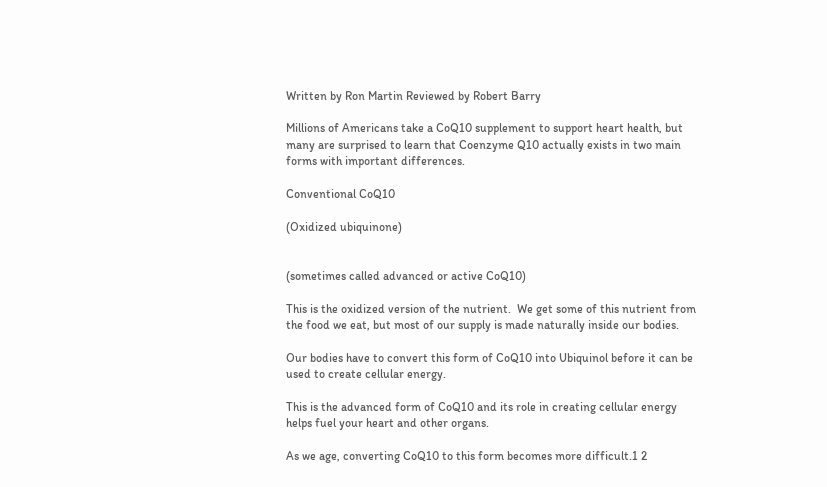Written by Ron Martin Reviewed by Robert Barry

Millions of Americans take a CoQ10 supplement to support heart health, but many are surprised to learn that Coenzyme Q10 actually exists in two main forms with important differences.

Conventional CoQ10

(Oxidized ubiquinone)


(sometimes called advanced or active CoQ10)

This is the oxidized version of the nutrient.  We get some of this nutrient from the food we eat, but most of our supply is made naturally inside our bodies.

Our bodies have to convert this form of CoQ10 into Ubiquinol before it can be used to create cellular energy.

This is the advanced form of CoQ10 and its role in creating cellular energy helps fuel your heart and other organs.

As we age, converting CoQ10 to this form becomes more difficult.1 2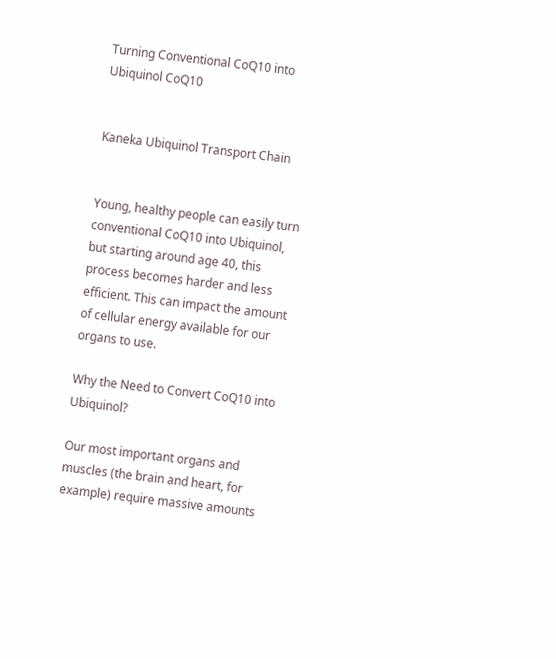Turning Conventional CoQ10 into Ubiquinol CoQ10


Kaneka Ubiquinol Transport Chain


Young, healthy people can easily turn conventional CoQ10 into Ubiquinol, but starting around age 40, this process becomes harder and less efficient. This can impact the amount of cellular energy available for our organs to use.

Why the Need to Convert CoQ10 into Ubiquinol?

Our most important organs and muscles (the brain and heart, for example) require massive amounts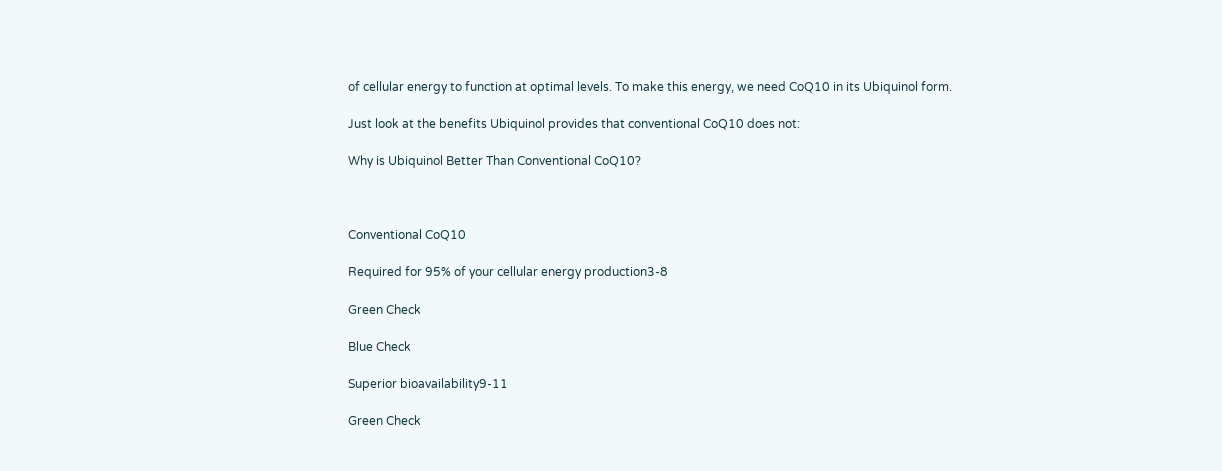of cellular energy to function at optimal levels. To make this energy, we need CoQ10 in its Ubiquinol form.

Just look at the benefits Ubiquinol provides that conventional CoQ10 does not:

Why is Ubiquinol Better Than Conventional CoQ10?



Conventional CoQ10

Required for 95% of your cellular energy production3-8

Green Check

Blue Check

Superior bioavailability9-11

Green Check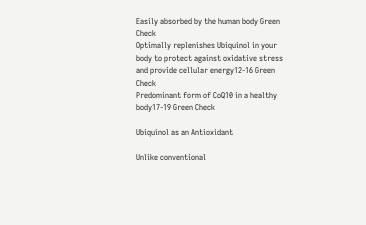Easily absorbed by the human body Green Check
Optimally replenishes Ubiquinol in your body to protect against oxidative stress and provide cellular energy12-16 Green Check
Predominant form of CoQ10 in a healthy body17-19 Green Check

Ubiquinol as an Antioxidant

Unlike conventional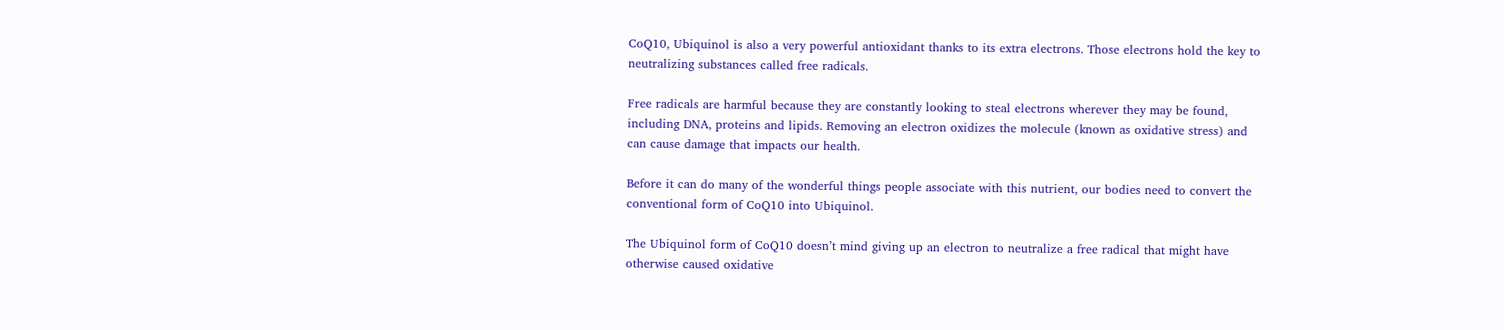CoQ10, Ubiquinol is also a very powerful antioxidant thanks to its extra electrons. Those electrons hold the key to neutralizing substances called free radicals.

Free radicals are harmful because they are constantly looking to steal electrons wherever they may be found, including DNA, proteins and lipids. Removing an electron oxidizes the molecule (known as oxidative stress) and can cause damage that impacts our health.

Before it can do many of the wonderful things people associate with this nutrient, our bodies need to convert the conventional form of CoQ10 into Ubiquinol.

The Ubiquinol form of CoQ10 doesn’t mind giving up an electron to neutralize a free radical that might have otherwise caused oxidative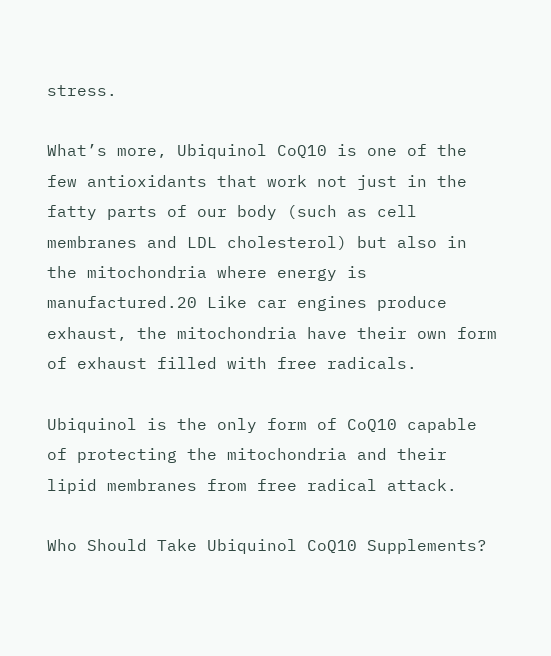stress.

What’s more, Ubiquinol CoQ10 is one of the few antioxidants that work not just in the fatty parts of our body (such as cell membranes and LDL cholesterol) but also in the mitochondria where energy is manufactured.20 Like car engines produce exhaust, the mitochondria have their own form of exhaust filled with free radicals.

Ubiquinol is the only form of CoQ10 capable of protecting the mitochondria and their lipid membranes from free radical attack.

Who Should Take Ubiquinol CoQ10 Supplements?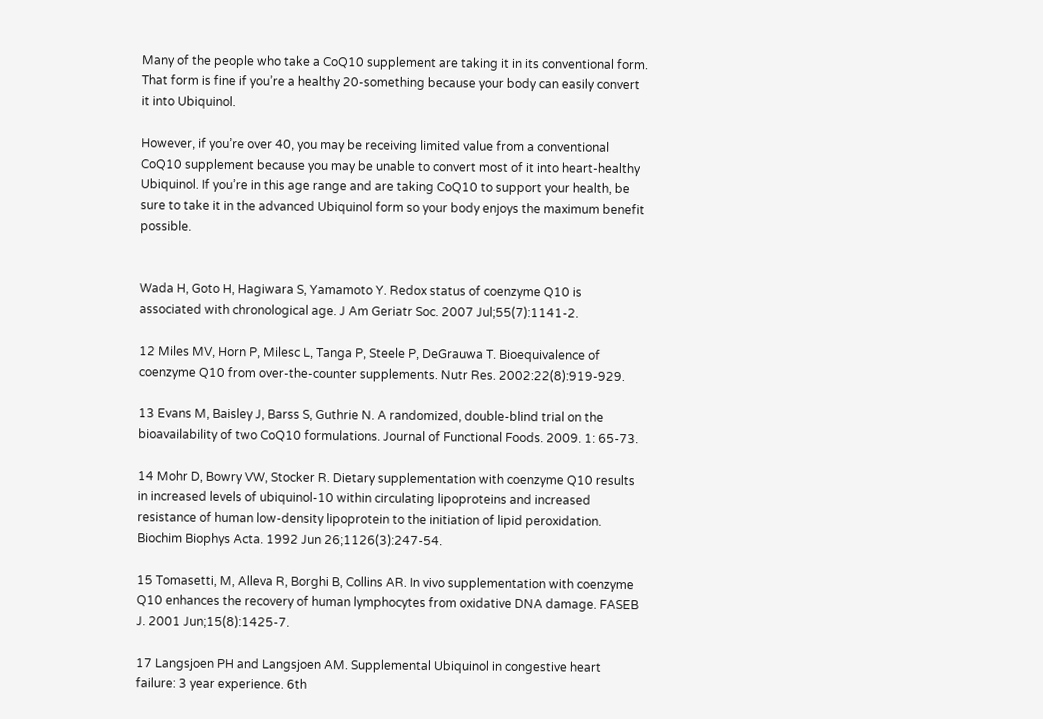Many of the people who take a CoQ10 supplement are taking it in its conventional form. That form is fine if you’re a healthy 20-something because your body can easily convert it into Ubiquinol.

However, if you’re over 40, you may be receiving limited value from a conventional CoQ10 supplement because you may be unable to convert most of it into heart-healthy Ubiquinol. If you’re in this age range and are taking CoQ10 to support your health, be sure to take it in the advanced Ubiquinol form so your body enjoys the maximum benefit possible.


Wada H, Goto H, Hagiwara S, Yamamoto Y. Redox status of coenzyme Q10 is associated with chronological age. J Am Geriatr Soc. 2007 Jul;55(7):1141-2.

12 Miles MV, Horn P, Milesc L, Tanga P, Steele P, DeGrauwa T. Bioequivalence of coenzyme Q10 from over-the-counter supplements. Nutr Res. 2002:22(8):919-929.

13 Evans M, Baisley J, Barss S, Guthrie N. A randomized, double-blind trial on the bioavailability of two CoQ10 formulations. Journal of Functional Foods. 2009. 1: 65-73.

14 Mohr D, Bowry VW, Stocker R. Dietary supplementation with coenzyme Q10 results in increased levels of ubiquinol-10 within circulating lipoproteins and increased resistance of human low-density lipoprotein to the initiation of lipid peroxidation. Biochim Biophys Acta. 1992 Jun 26;1126(3):247-54.

15 Tomasetti, M, Alleva R, Borghi B, Collins AR. In vivo supplementation with coenzyme Q10 enhances the recovery of human lymphocytes from oxidative DNA damage. FASEB J. 2001 Jun;15(8):1425-7.

17 Langsjoen PH and Langsjoen AM. Supplemental Ubiquinol in congestive heart failure: 3 year experience. 6th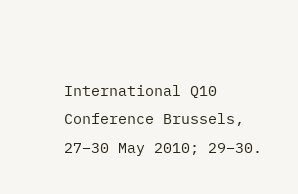International Q10 Conference Brussels, 27–30 May 2010; 29–30.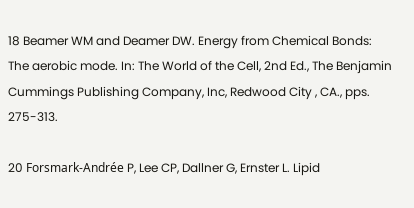18 Beamer WM and Deamer DW. Energy from Chemical Bonds: The aerobic mode. In: The World of the Cell, 2nd Ed., The Benjamin Cummings Publishing Company, Inc, Redwood City , CA., pps. 275-313.

20 Forsmark-Andrée P, Lee CP, Dallner G, Ernster L. Lipid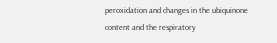peroxidation and changes in the ubiquinone content and the respiratory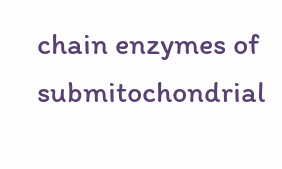chain enzymes of submitochondrial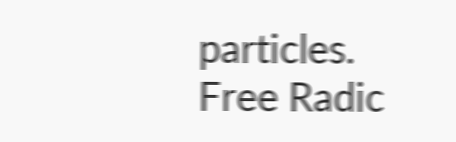particles. Free Radic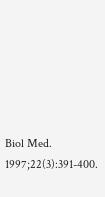Biol Med. 1997;22(3):391-400.